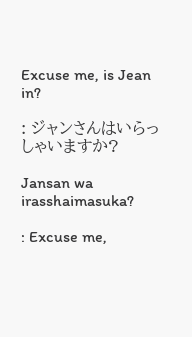Excuse me, is Jean in?

: ジャンさんはいらっしゃいますか?

Jansan wa irasshaimasuka?

: Excuse me,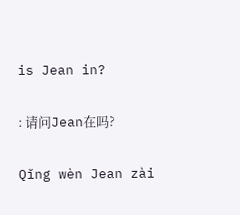is Jean in?

: 请问Jean在吗?

Qǐng wèn Jean zài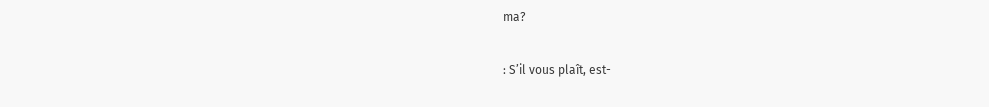ma?

: S’il vous plaît, est-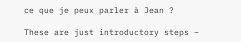ce que je peux parler à Jean ?

These are just introductory steps –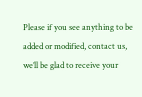Please if you see anything to be added or modified, contact us, we’ll be glad to receive your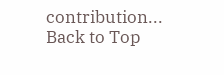contribution...
Back to Top